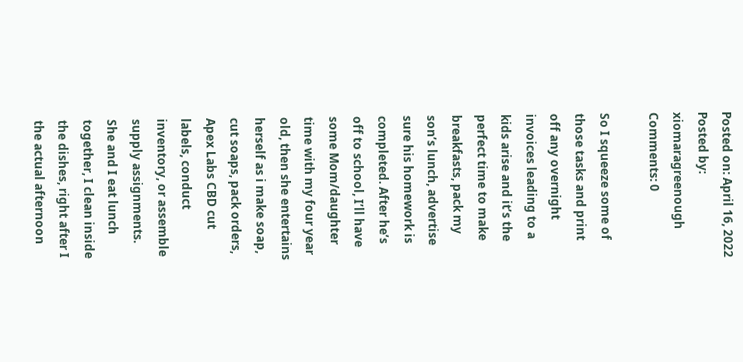Posted on: April 16, 2022 Posted by: xiomaragreenough Comments: 0

So I squeeze some of those tasks and print off any overnight invoices leading to a kids arise and it’s the perfect time to make breakfasts, pack my son’s lunch, advertise sure his homework is completed. After he’s off to school, I’ll have some Mom/daughter time with my four year old, then she entertains herself as i make soap, cut soaps, pack orders, Apex Labs CBD cut labels, conduct inventory, or assemble supply assignments. She and I eat lunch together, I clean inside the dishes, right after I the actual afternoon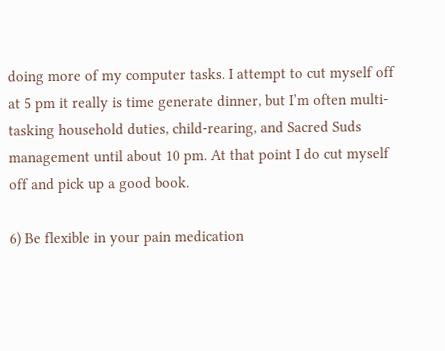doing more of my computer tasks. I attempt to cut myself off at 5 pm it really is time generate dinner, but I’m often multi-tasking household duties, child-rearing, and Sacred Suds management until about 10 pm. At that point I do cut myself off and pick up a good book.

6) Be flexible in your pain medication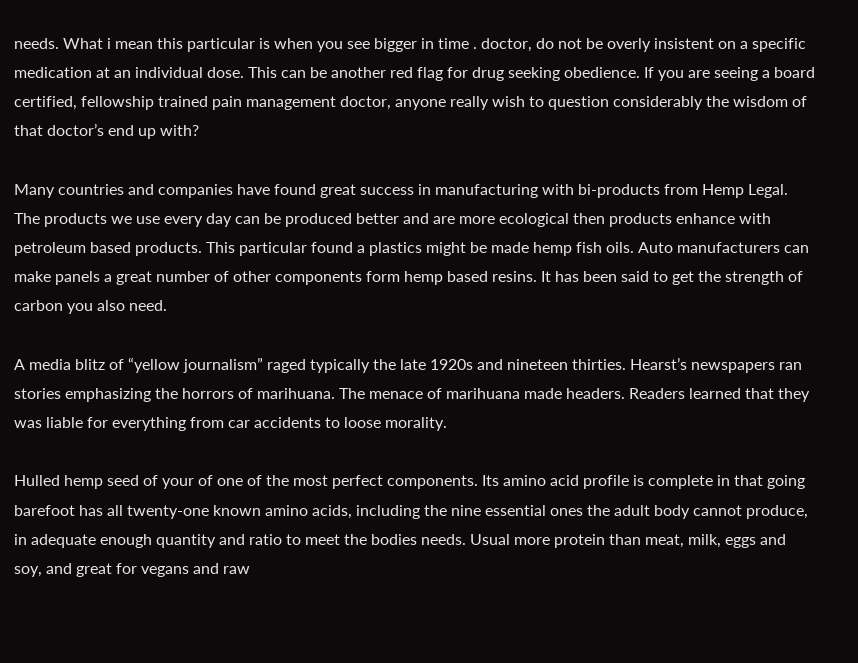needs. What i mean this particular is when you see bigger in time . doctor, do not be overly insistent on a specific medication at an individual dose. This can be another red flag for drug seeking obedience. If you are seeing a board certified, fellowship trained pain management doctor, anyone really wish to question considerably the wisdom of that doctor’s end up with?

Many countries and companies have found great success in manufacturing with bi-products from Hemp Legal. The products we use every day can be produced better and are more ecological then products enhance with petroleum based products. This particular found a plastics might be made hemp fish oils. Auto manufacturers can make panels a great number of other components form hemp based resins. It has been said to get the strength of carbon you also need.

A media blitz of “yellow journalism” raged typically the late 1920s and nineteen thirties. Hearst’s newspapers ran stories emphasizing the horrors of marihuana. The menace of marihuana made headers. Readers learned that they was liable for everything from car accidents to loose morality.

Hulled hemp seed of your of one of the most perfect components. Its amino acid profile is complete in that going barefoot has all twenty-one known amino acids, including the nine essential ones the adult body cannot produce, in adequate enough quantity and ratio to meet the bodies needs. Usual more protein than meat, milk, eggs and soy, and great for vegans and raw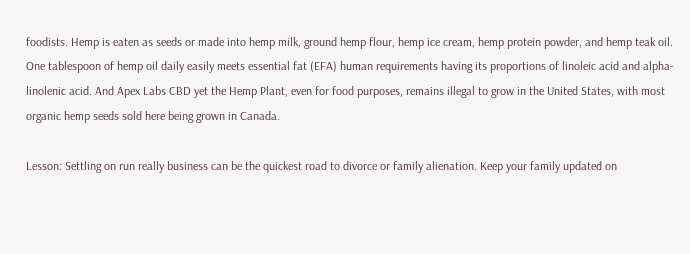foodists. Hemp is eaten as seeds or made into hemp milk, ground hemp flour, hemp ice cream, hemp protein powder, and hemp teak oil. One tablespoon of hemp oil daily easily meets essential fat (EFA) human requirements having its proportions of linoleic acid and alpha-linolenic acid. And Apex Labs CBD yet the Hemp Plant, even for food purposes, remains illegal to grow in the United States, with most organic hemp seeds sold here being grown in Canada.

Lesson: Settling on run really business can be the quickest road to divorce or family alienation. Keep your family updated on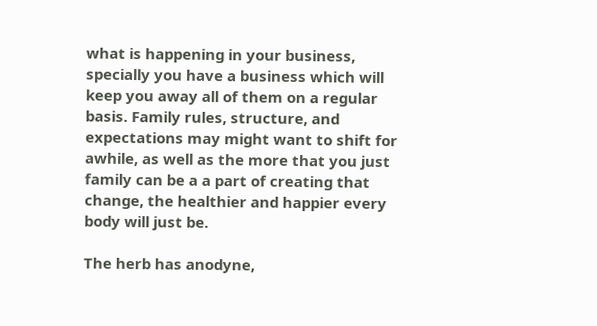what is happening in your business, specially you have a business which will keep you away all of them on a regular basis. Family rules, structure, and expectations may might want to shift for awhile, as well as the more that you just family can be a a part of creating that change, the healthier and happier every body will just be.

The herb has anodyne,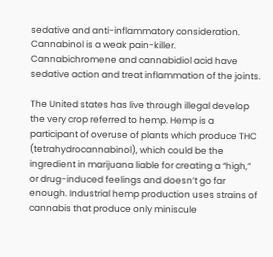sedative and anti-inflammatory consideration. Cannabinol is a weak pain-killer. Cannabichromene and cannabidiol acid have sedative action and treat inflammation of the joints.

The United states has live through illegal develop the very crop referred to hemp. Hemp is a participant of overuse of plants which produce THC (tetrahydrocannabinol), which could be the ingredient in marijuana liable for creating a “high,” or drug-induced feelings and doesn’t go far enough. Industrial hemp production uses strains of cannabis that produce only miniscule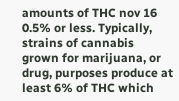amounts of THC nov 16 0.5% or less. Typically, strains of cannabis grown for marijuana, or drug, purposes produce at least 6% of THC which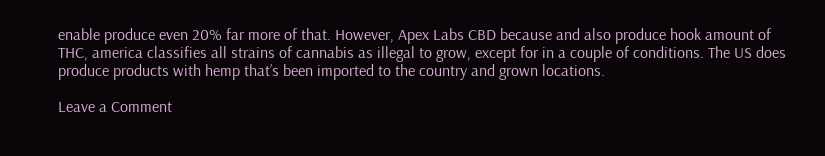enable produce even 20% far more of that. However, Apex Labs CBD because and also produce hook amount of THC, america classifies all strains of cannabis as illegal to grow, except for in a couple of conditions. The US does produce products with hemp that’s been imported to the country and grown locations.

Leave a Comment